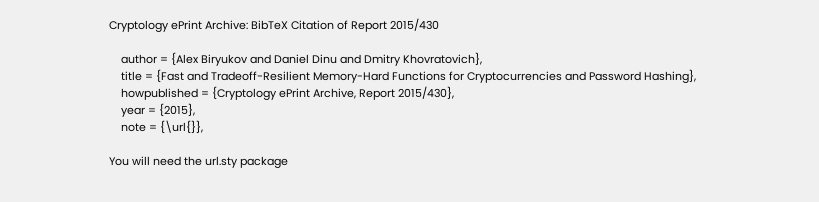Cryptology ePrint Archive: BibTeX Citation of Report 2015/430

    author = {Alex Biryukov and Daniel Dinu and Dmitry Khovratovich},
    title = {Fast and Tradeoff-Resilient Memory-Hard Functions for Cryptocurrencies and Password Hashing},
    howpublished = {Cryptology ePrint Archive, Report 2015/430},
    year = {2015},
    note = {\url{}},

You will need the url.sty package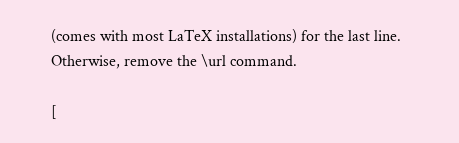(comes with most LaTeX installations) for the last line. Otherwise, remove the \url command.

[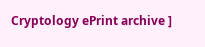Cryptology ePrint archive ]